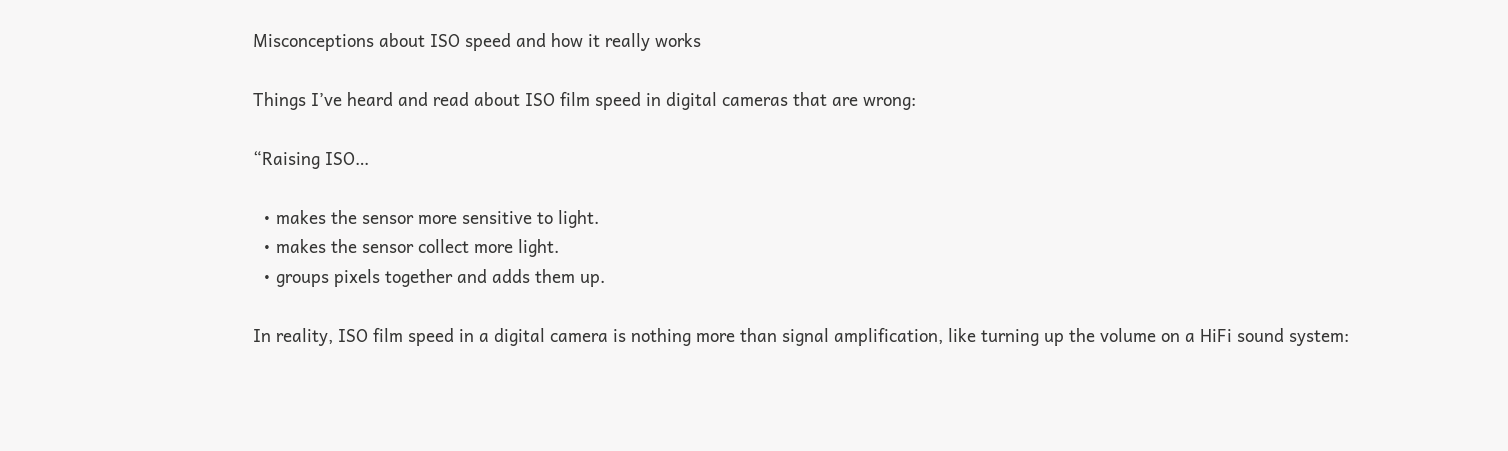Misconceptions about ISO speed and how it really works

Things I’ve heard and read about ISO film speed in digital cameras that are wrong:

“Raising ISO…

  • makes the sensor more sensitive to light.
  • makes the sensor collect more light.
  • groups pixels together and adds them up.

In reality, ISO film speed in a digital camera is nothing more than signal amplification, like turning up the volume on a HiFi sound system: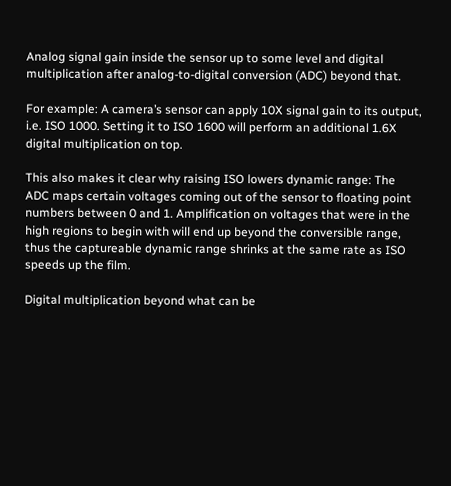Analog signal gain inside the sensor up to some level and digital multiplication after analog-to-digital conversion (ADC) beyond that.

For example: A camera’s sensor can apply 10X signal gain to its output, i.e. ISO 1000. Setting it to ISO 1600 will perform an additional 1.6X digital multiplication on top.

This also makes it clear why raising ISO lowers dynamic range: The ADC maps certain voltages coming out of the sensor to floating point numbers between 0 and 1. Amplification on voltages that were in the high regions to begin with will end up beyond the conversible range, thus the captureable dynamic range shrinks at the same rate as ISO speeds up the film.

Digital multiplication beyond what can be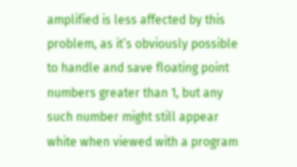amplified is less affected by this problem, as it’s obviously possible to handle and save floating point numbers greater than 1, but any such number might still appear white when viewed with a program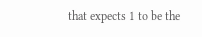that expects 1 to be the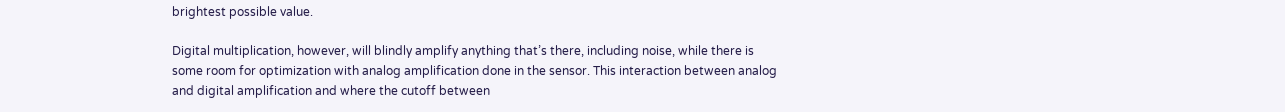brightest possible value.

Digital multiplication, however, will blindly amplify anything that’s there, including noise, while there is some room for optimization with analog amplification done in the sensor. This interaction between analog and digital amplification and where the cutoff between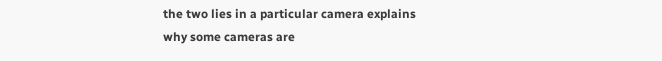the two lies in a particular camera explains why some cameras are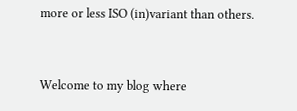more or less ISO (in)variant than others.


Welcome to my blog where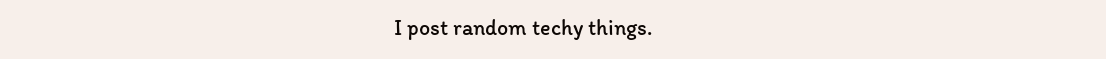I post random techy things.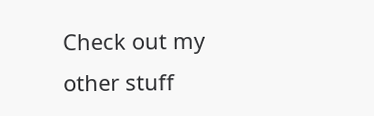Check out my other stuff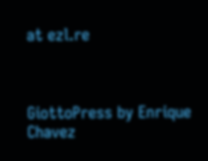at ezl.re



GiottoPress by Enrique Chavez